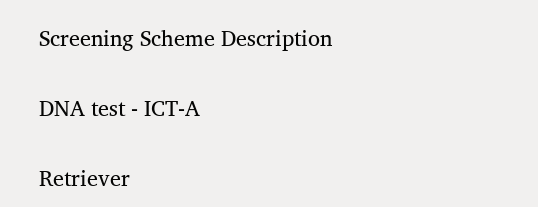Screening Scheme Description

DNA test - ICT-A

Retriever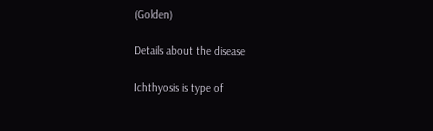(Golden)

Details about the disease

Ichthyosis is type of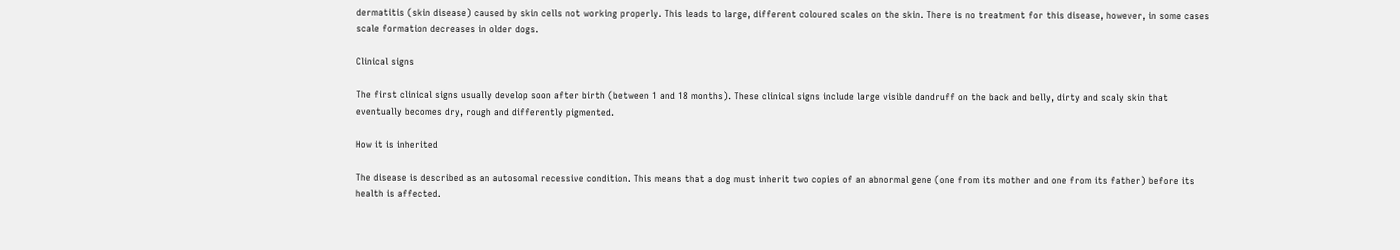dermatitis (skin disease) caused by skin cells not working properly. This leads to large, different coloured scales on the skin. There is no treatment for this disease, however, in some cases scale formation decreases in older dogs.

Clinical signs

The first clinical signs usually develop soon after birth (between 1 and 18 months). These clinical signs include large visible dandruff on the back and belly, dirty and scaly skin that eventually becomes dry, rough and differently pigmented.

How it is inherited

The disease is described as an autosomal recessive condition. This means that a dog must inherit two copies of an abnormal gene (one from its mother and one from its father) before its health is affected.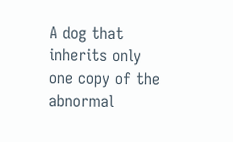A dog that inherits only one copy of the abnormal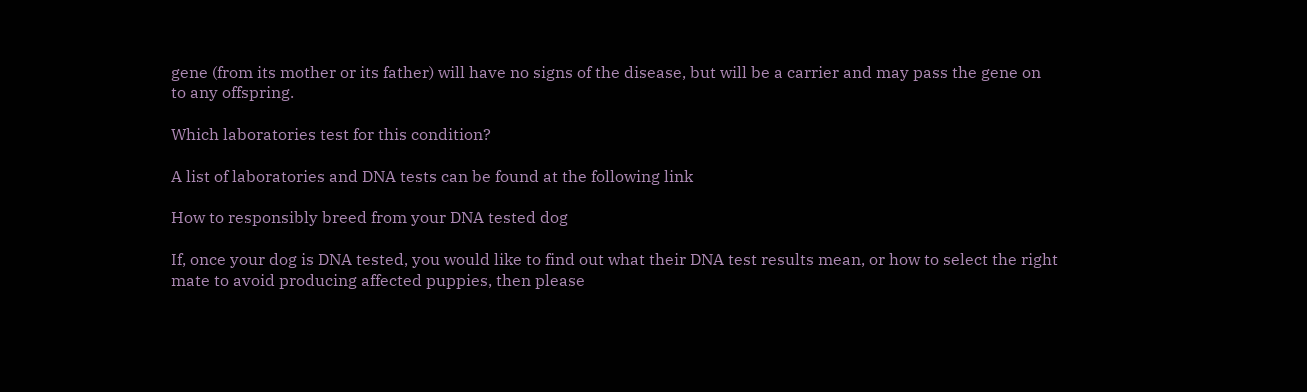gene (from its mother or its father) will have no signs of the disease, but will be a carrier and may pass the gene on to any offspring.

Which laboratories test for this condition?

A list of laboratories and DNA tests can be found at the following link

How to responsibly breed from your DNA tested dog

If, once your dog is DNA tested, you would like to find out what their DNA test results mean, or how to select the right mate to avoid producing affected puppies, then please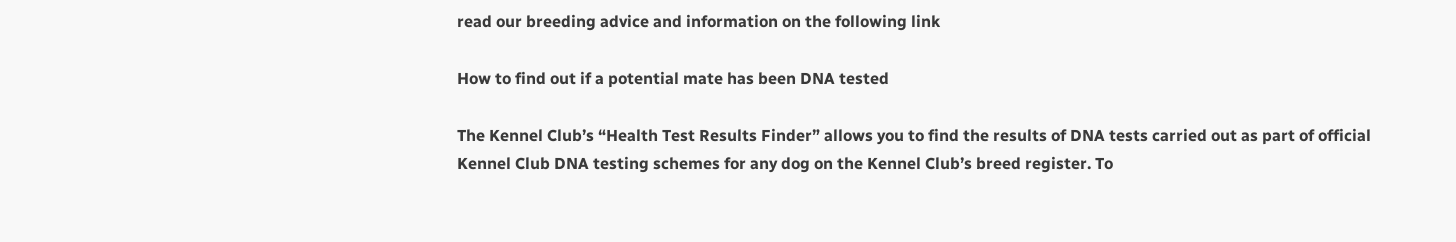read our breeding advice and information on the following link

How to find out if a potential mate has been DNA tested

The Kennel Club’s “Health Test Results Finder” allows you to find the results of DNA tests carried out as part of official Kennel Club DNA testing schemes for any dog on the Kennel Club’s breed register. To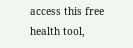access this free health tool,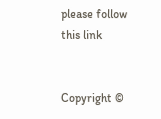please follow this link


Copyright ©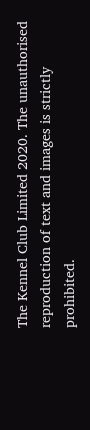The Kennel Club Limited 2020. The unauthorised reproduction of text and images is strictly prohibited.